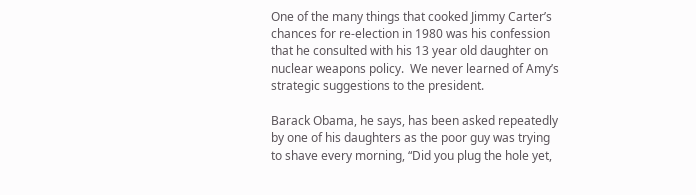One of the many things that cooked Jimmy Carter’s chances for re-election in 1980 was his confession that he consulted with his 13 year old daughter on nuclear weapons policy.  We never learned of Amy’s strategic suggestions to the president.

Barack Obama, he says, has been asked repeatedly by one of his daughters as the poor guy was trying to shave every morning, “Did you plug the hole yet,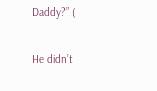Daddy?” (

He didn’t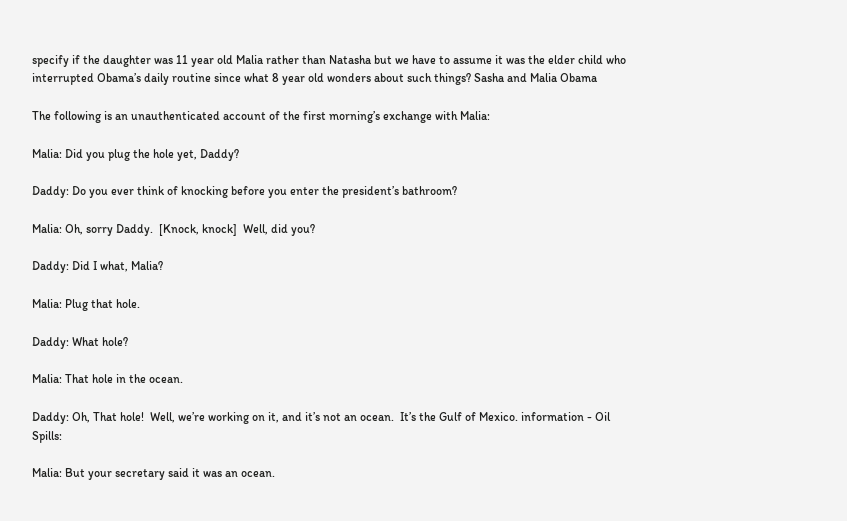specify if the daughter was 11 year old Malia rather than Natasha but we have to assume it was the elder child who interrupted Obama’s daily routine since what 8 year old wonders about such things? Sasha and Malia Obama

The following is an unauthenticated account of the first morning’s exchange with Malia:

Malia: Did you plug the hole yet, Daddy?

Daddy: Do you ever think of knocking before you enter the president’s bathroom?

Malia: Oh, sorry Daddy.  [Knock, knock]  Well, did you?

Daddy: Did I what, Malia?

Malia: Plug that hole.

Daddy: What hole?

Malia: That hole in the ocean.

Daddy: Oh, That hole!  Well, we’re working on it, and it’s not an ocean.  It’s the Gulf of Mexico. information - Oil Spills:

Malia: But your secretary said it was an ocean.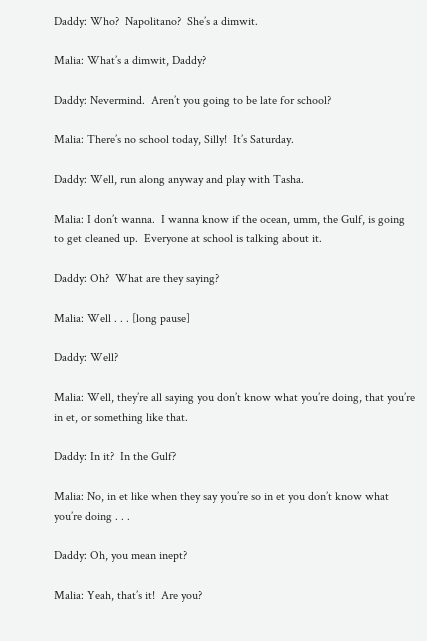Daddy: Who?  Napolitano?  She’s a dimwit.

Malia: What’s a dimwit, Daddy?

Daddy: Nevermind.  Aren’t you going to be late for school?

Malia: There’s no school today, Silly!  It’s Saturday.

Daddy: Well, run along anyway and play with Tasha.

Malia: I don’t wanna.  I wanna know if the ocean, umm, the Gulf, is going to get cleaned up.  Everyone at school is talking about it.

Daddy: Oh?  What are they saying?

Malia: Well . . . [long pause]

Daddy: Well?

Malia: Well, they’re all saying you don’t know what you’re doing, that you’re in et, or something like that.

Daddy: In it?  In the Gulf?

Malia: No, in et like when they say you’re so in et you don’t know what you’re doing . . .

Daddy: Oh, you mean inept?

Malia: Yeah, that’s it!  Are you?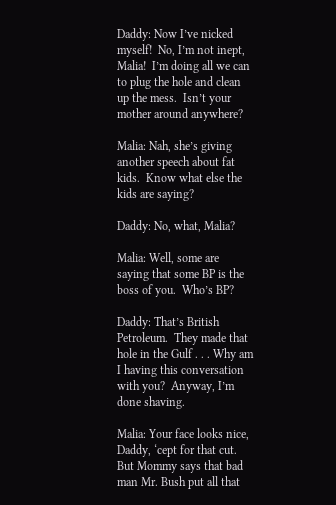Daddy: Now I’ve nicked myself!  No, I’m not inept, Malia!  I’m doing all we can to plug the hole and clean up the mess.  Isn’t your mother around anywhere?

Malia: Nah, she’s giving another speech about fat kids.  Know what else the kids are saying?

Daddy: No, what, Malia?

Malia: Well, some are saying that some BP is the boss of you.  Who’s BP?

Daddy: That’s British Petroleum.  They made that hole in the Gulf . . . Why am I having this conversation with you?  Anyway, I’m done shaving.

Malia: Your face looks nice, Daddy, ‘cept for that cut.  But Mommy says that bad man Mr. Bush put all that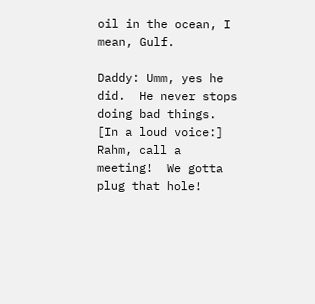oil in the ocean, I mean, Gulf.

Daddy: Umm, yes he did.  He never stops doing bad things.  [In a loud voice:] Rahm, call a meeting!  We gotta plug that hole!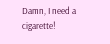Damn, I need a cigarette!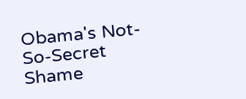Obama's Not-So-Secret Shame